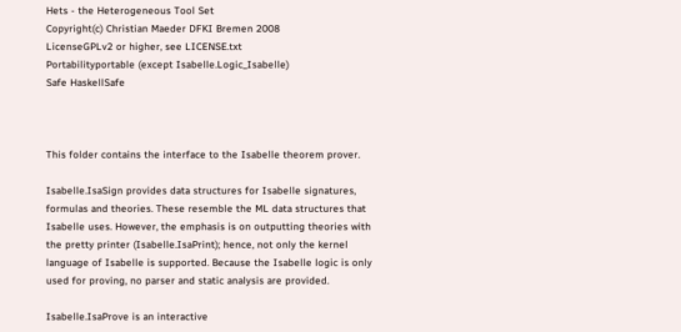Hets - the Heterogeneous Tool Set
Copyright(c) Christian Maeder DFKI Bremen 2008
LicenseGPLv2 or higher, see LICENSE.txt
Portabilityportable (except Isabelle.Logic_Isabelle)
Safe HaskellSafe



This folder contains the interface to the Isabelle theorem prover.

Isabelle.IsaSign provides data structures for Isabelle signatures, formulas and theories. These resemble the ML data structures that Isabelle uses. However, the emphasis is on outputting theories with the pretty printer (Isabelle.IsaPrint); hence, not only the kernel language of Isabelle is supported. Because the Isabelle logic is only used for proving, no parser and static analysis are provided.

Isabelle.IsaProve is an interactive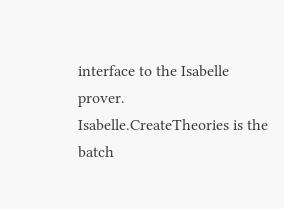interface to the Isabelle prover. Isabelle.CreateTheories is the batch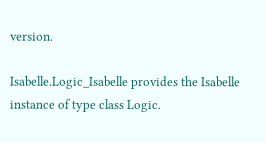version.

Isabelle.Logic_Isabelle provides the Isabelle instance of type class Logic.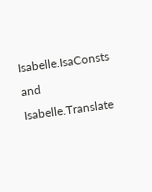Isabelle.IsaConsts and Isabelle.Translate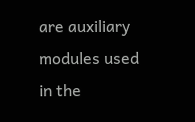are auxiliary modules used in the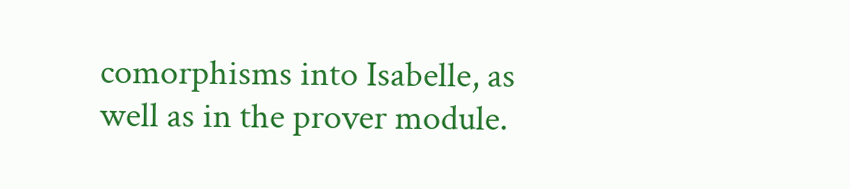comorphisms into Isabelle, as well as in the prover module.